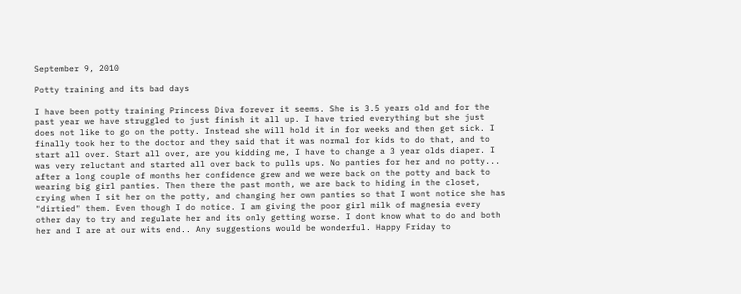September 9, 2010

Potty training and its bad days

I have been potty training Princess Diva forever it seems. She is 3.5 years old and for the past year we have struggled to just finish it all up. I have tried everything but she just does not like to go on the potty. Instead she will hold it in for weeks and then get sick. I finally took her to the doctor and they said that it was normal for kids to do that, and to start all over. Start all over, are you kidding me, I have to change a 3 year olds diaper. I was very reluctant and started all over back to pulls ups. No panties for her and no potty... after a long couple of months her confidence grew and we were back on the potty and back to wearing big girl panties. Then there the past month, we are back to hiding in the closet, crying when I sit her on the potty, and changing her own panties so that I wont notice she has "dirtied" them. Even though I do notice. I am giving the poor girl milk of magnesia every other day to try and regulate her and its only getting worse. I dont know what to do and both her and I are at our wits end.. Any suggestions would be wonderful. Happy Friday to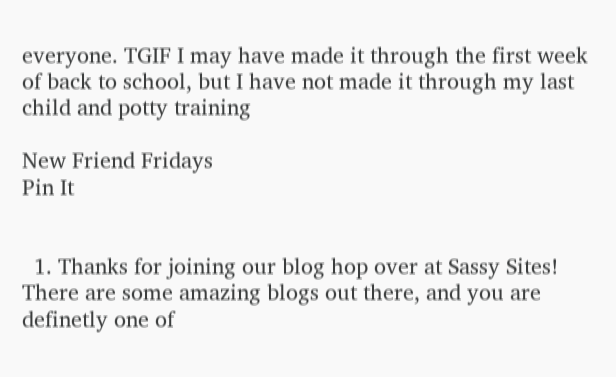everyone. TGIF I may have made it through the first week of back to school, but I have not made it through my last child and potty training

New Friend Fridays
Pin It


  1. Thanks for joining our blog hop over at Sassy Sites! There are some amazing blogs out there, and you are definetly one of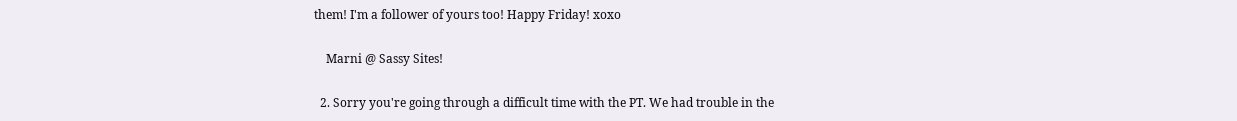them! I'm a follower of yours too! Happy Friday! xoxo

    Marni @ Sassy Sites!

  2. Sorry you're going through a difficult time with the PT. We had trouble in the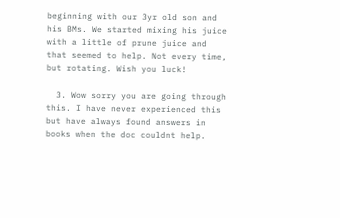beginning with our 3yr old son and his BMs. We started mixing his juice with a little of prune juice and that seemed to help. Not every time, but rotating. Wish you luck!

  3. Wow sorry you are going through this. I have never experienced this but have always found answers in books when the doc couldnt help.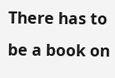There has to be a book on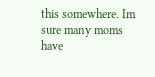this somewhere. Im sure many moms have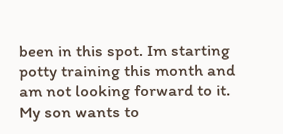been in this spot. Im starting potty training this month and am not looking forward to it. My son wants to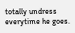totally undress everytime he goes.